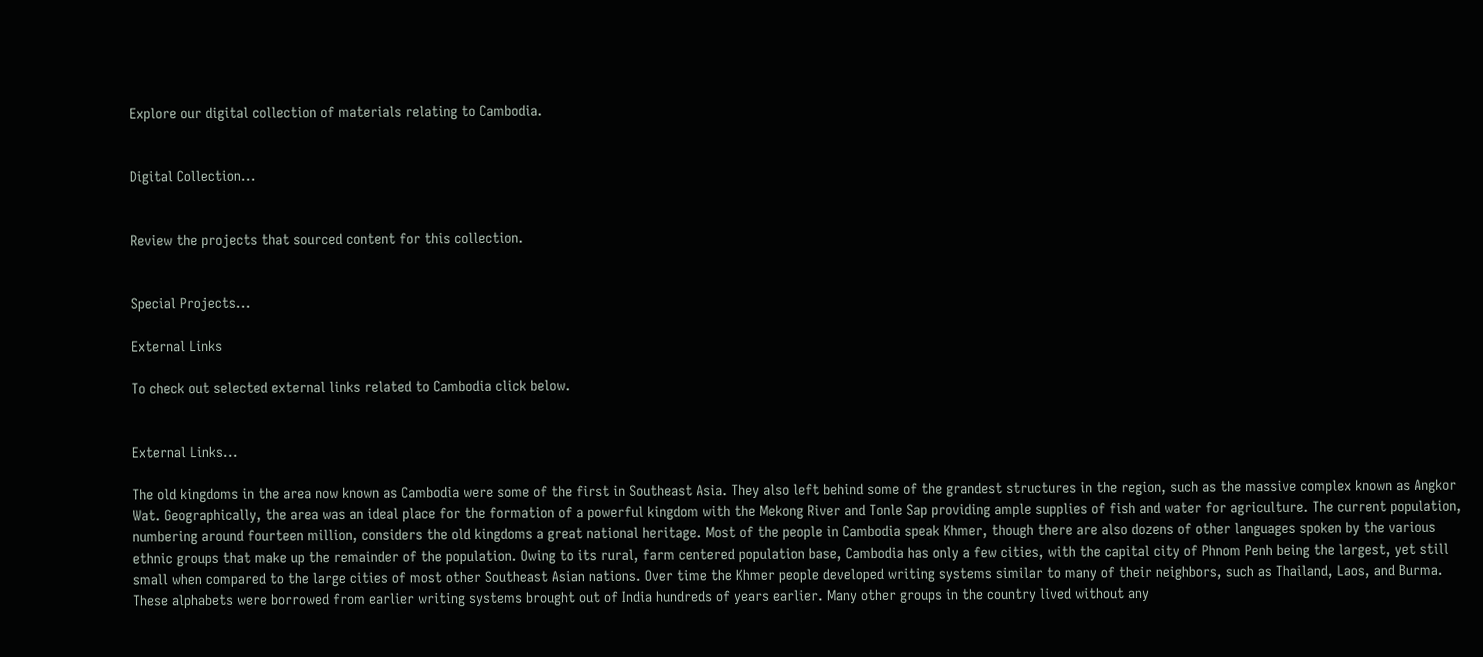Explore our digital collection of materials relating to Cambodia.


Digital Collection...


Review the projects that sourced content for this collection.


Special Projects...

External Links

To check out selected external links related to Cambodia click below.


External Links...

The old kingdoms in the area now known as Cambodia were some of the first in Southeast Asia. They also left behind some of the grandest structures in the region, such as the massive complex known as Angkor Wat. Geographically, the area was an ideal place for the formation of a powerful kingdom with the Mekong River and Tonle Sap providing ample supplies of fish and water for agriculture. The current population, numbering around fourteen million, considers the old kingdoms a great national heritage. Most of the people in Cambodia speak Khmer, though there are also dozens of other languages spoken by the various ethnic groups that make up the remainder of the population. Owing to its rural, farm centered population base, Cambodia has only a few cities, with the capital city of Phnom Penh being the largest, yet still small when compared to the large cities of most other Southeast Asian nations. Over time the Khmer people developed writing systems similar to many of their neighbors, such as Thailand, Laos, and Burma. These alphabets were borrowed from earlier writing systems brought out of India hundreds of years earlier. Many other groups in the country lived without any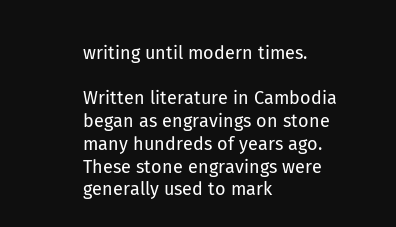writing until modern times.

Written literature in Cambodia began as engravings on stone many hundreds of years ago. These stone engravings were generally used to mark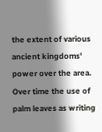the extent of various ancient kingdoms' power over the area. Over time the use of palm leaves as writing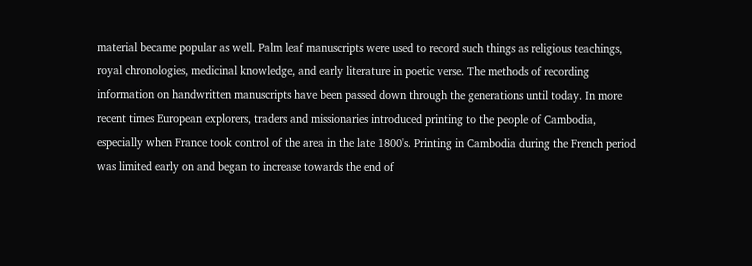material became popular as well. Palm leaf manuscripts were used to record such things as religious teachings, royal chronologies, medicinal knowledge, and early literature in poetic verse. The methods of recording information on handwritten manuscripts have been passed down through the generations until today. In more recent times European explorers, traders and missionaries introduced printing to the people of Cambodia, especially when France took control of the area in the late 1800's. Printing in Cambodia during the French period was limited early on and began to increase towards the end of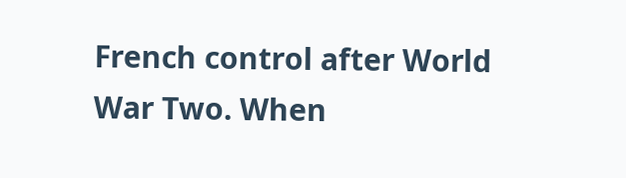French control after World War Two. When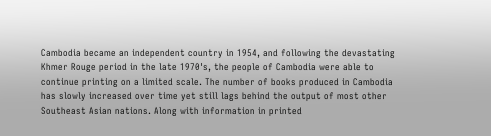Cambodia became an independent country in 1954, and following the devastating Khmer Rouge period in the late 1970's, the people of Cambodia were able to continue printing on a limited scale. The number of books produced in Cambodia has slowly increased over time yet still lags behind the output of most other Southeast Asian nations. Along with information in printed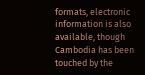formats, electronic information is also available, though Cambodia has been touched by the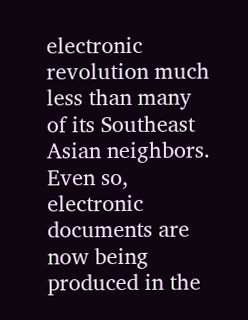electronic revolution much less than many of its Southeast Asian neighbors. Even so, electronic documents are now being produced in the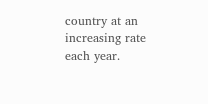country at an increasing rate each year.